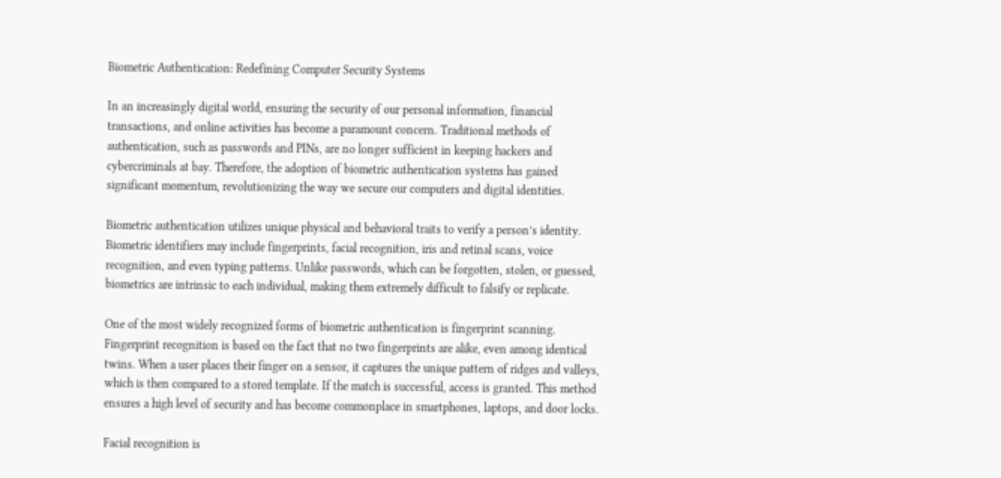Biometric Authentication: Redefining Computer Security Systems

In an increasingly digital world, ensuring the security of our personal information, financial transactions, and online activities has become a paramount concern. Traditional methods of authentication, such as passwords and PINs, are no longer sufficient in keeping hackers and cybercriminals at bay. Therefore, the adoption of biometric authentication systems has gained significant momentum, revolutionizing the way we secure our computers and digital identities.

Biometric authentication utilizes unique physical and behavioral traits to verify a person’s identity. Biometric identifiers may include fingerprints, facial recognition, iris and retinal scans, voice recognition, and even typing patterns. Unlike passwords, which can be forgotten, stolen, or guessed, biometrics are intrinsic to each individual, making them extremely difficult to falsify or replicate.

One of the most widely recognized forms of biometric authentication is fingerprint scanning. Fingerprint recognition is based on the fact that no two fingerprints are alike, even among identical twins. When a user places their finger on a sensor, it captures the unique pattern of ridges and valleys, which is then compared to a stored template. If the match is successful, access is granted. This method ensures a high level of security and has become commonplace in smartphones, laptops, and door locks.

Facial recognition is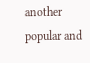another popular and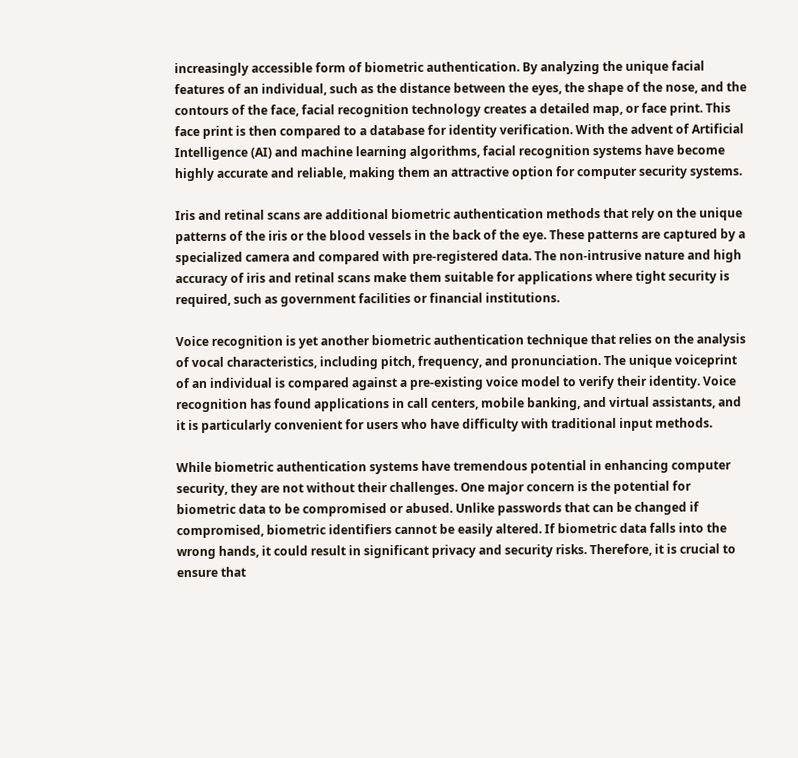increasingly accessible form of biometric authentication. By analyzing the unique facial features of an individual, such as the distance between the eyes, the shape of the nose, and the contours of the face, facial recognition technology creates a detailed map, or face print. This face print is then compared to a database for identity verification. With the advent of Artificial Intelligence (AI) and machine learning algorithms, facial recognition systems have become highly accurate and reliable, making them an attractive option for computer security systems.

Iris and retinal scans are additional biometric authentication methods that rely on the unique patterns of the iris or the blood vessels in the back of the eye. These patterns are captured by a specialized camera and compared with pre-registered data. The non-intrusive nature and high accuracy of iris and retinal scans make them suitable for applications where tight security is required, such as government facilities or financial institutions.

Voice recognition is yet another biometric authentication technique that relies on the analysis of vocal characteristics, including pitch, frequency, and pronunciation. The unique voiceprint of an individual is compared against a pre-existing voice model to verify their identity. Voice recognition has found applications in call centers, mobile banking, and virtual assistants, and it is particularly convenient for users who have difficulty with traditional input methods.

While biometric authentication systems have tremendous potential in enhancing computer security, they are not without their challenges. One major concern is the potential for biometric data to be compromised or abused. Unlike passwords that can be changed if compromised, biometric identifiers cannot be easily altered. If biometric data falls into the wrong hands, it could result in significant privacy and security risks. Therefore, it is crucial to ensure that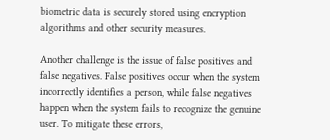biometric data is securely stored using encryption algorithms and other security measures.

Another challenge is the issue of false positives and false negatives. False positives occur when the system incorrectly identifies a person, while false negatives happen when the system fails to recognize the genuine user. To mitigate these errors,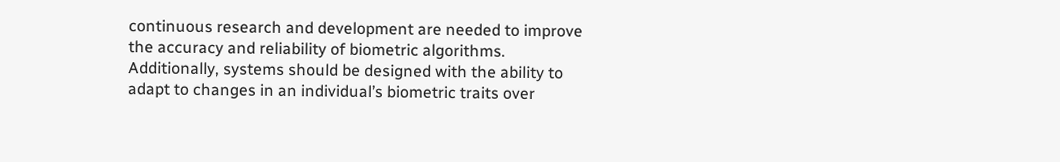continuous research and development are needed to improve the accuracy and reliability of biometric algorithms. Additionally, systems should be designed with the ability to adapt to changes in an individual’s biometric traits over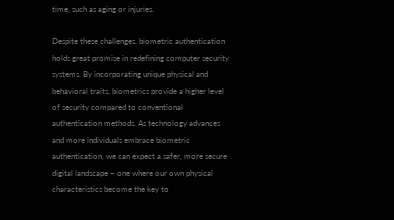time, such as aging or injuries.

Despite these challenges, biometric authentication holds great promise in redefining computer security systems. By incorporating unique physical and behavioral traits, biometrics provide a higher level of security compared to conventional authentication methods. As technology advances and more individuals embrace biometric authentication, we can expect a safer, more secure digital landscape – one where our own physical characteristics become the key to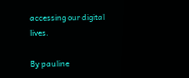accessing our digital lives.

By pauline